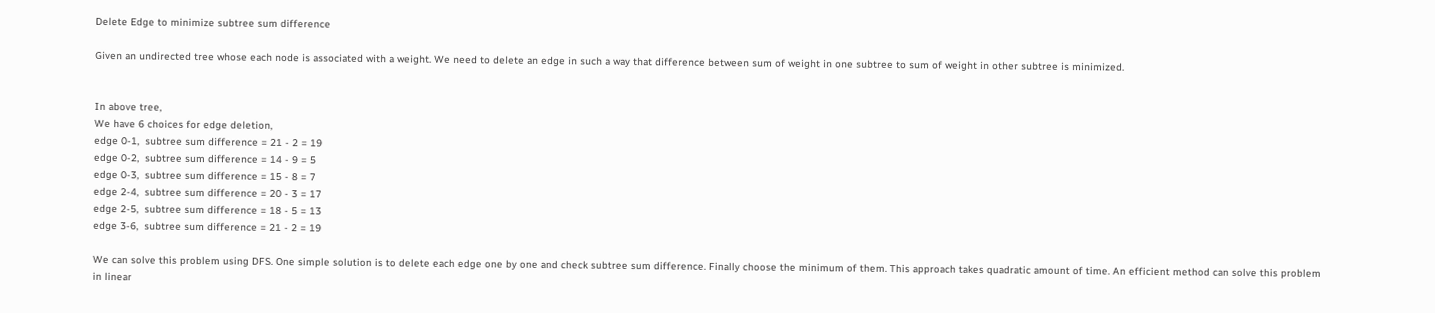Delete Edge to minimize subtree sum difference

Given an undirected tree whose each node is associated with a weight. We need to delete an edge in such a way that difference between sum of weight in one subtree to sum of weight in other subtree is minimized.


In above tree,
We have 6 choices for edge deletion,
edge 0-1,  subtree sum difference = 21 - 2 = 19
edge 0-2,  subtree sum difference = 14 - 9 = 5
edge 0-3,  subtree sum difference = 15 - 8 = 7
edge 2-4,  subtree sum difference = 20 - 3 = 17
edge 2-5,  subtree sum difference = 18 - 5 = 13
edge 3-6,  subtree sum difference = 21 - 2 = 19

We can solve this problem using DFS. One simple solution is to delete each edge one by one and check subtree sum difference. Finally choose the minimum of them. This approach takes quadratic amount of time. An efficient method can solve this problem in linear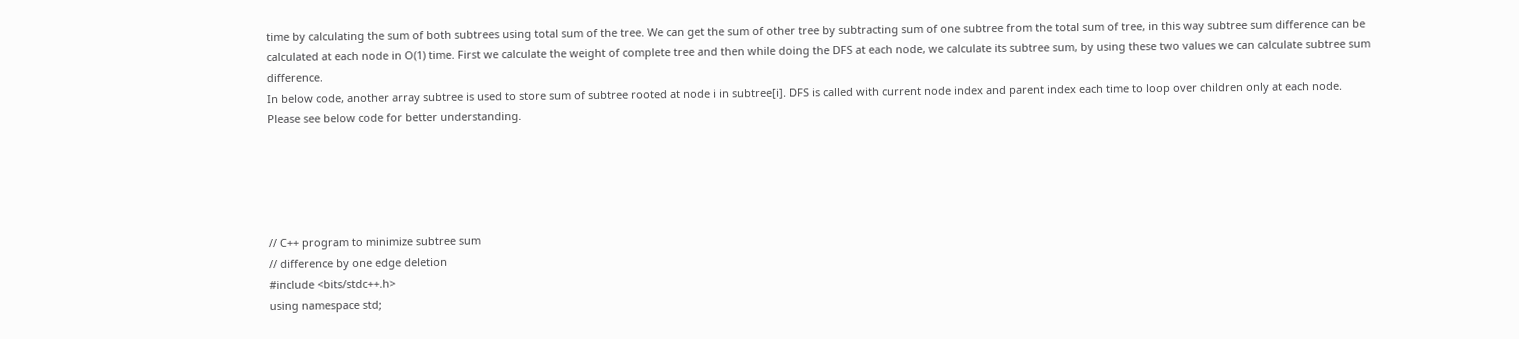time by calculating the sum of both subtrees using total sum of the tree. We can get the sum of other tree by subtracting sum of one subtree from the total sum of tree, in this way subtree sum difference can be calculated at each node in O(1) time. First we calculate the weight of complete tree and then while doing the DFS at each node, we calculate its subtree sum, by using these two values we can calculate subtree sum difference.
In below code, another array subtree is used to store sum of subtree rooted at node i in subtree[i]. DFS is called with current node index and parent index each time to loop over children only at each node.
Please see below code for better understanding.





// C++ program to minimize subtree sum
// difference by one edge deletion
#include <bits/stdc++.h>
using namespace std;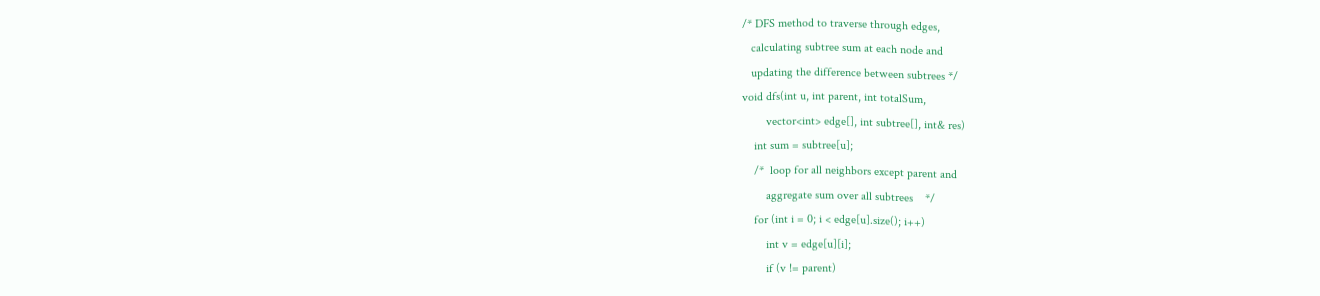/* DFS method to traverse through edges,
   calculating subtree sum at each node and
   updating the difference between subtrees */
void dfs(int u, int parent, int totalSum,
        vector<int> edge[], int subtree[], int& res)
    int sum = subtree[u];
    /*  loop for all neighbors except parent and
        aggregate sum over all subtrees    */
    for (int i = 0; i < edge[u].size(); i++)
        int v = edge[u][i];
        if (v != parent)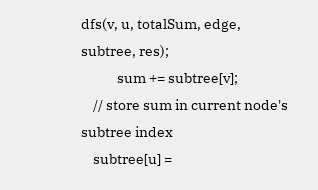dfs(v, u, totalSum, edge, subtree, res);
            sum += subtree[v];
    // store sum in current node's subtree index
    subtree[u] =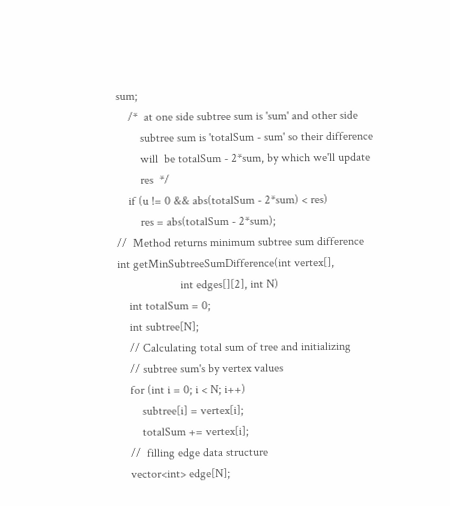sum;
    /*  at one side subtree sum is 'sum' and other side
        subtree sum is 'totalSum - sum' so their difference
        will  be totalSum - 2*sum, by which we'll update
        res  */
    if (u != 0 && abs(totalSum - 2*sum) < res)
        res = abs(totalSum - 2*sum);
//  Method returns minimum subtree sum difference
int getMinSubtreeSumDifference(int vertex[],
                     int edges[][2], int N)
    int totalSum = 0;
    int subtree[N];
    // Calculating total sum of tree and initializing
    // subtree sum's by vertex values
    for (int i = 0; i < N; i++)
        subtree[i] = vertex[i];
        totalSum += vertex[i];
    //  filling edge data structure
    vector<int> edge[N];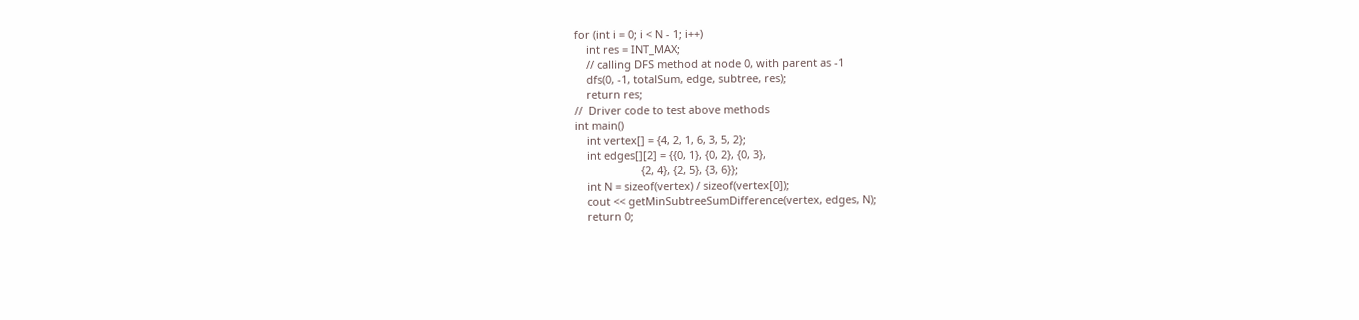for (int i = 0; i < N - 1; i++)
    int res = INT_MAX;
    // calling DFS method at node 0, with parent as -1
    dfs(0, -1, totalSum, edge, subtree, res);
    return res;
//  Driver code to test above methods
int main()
    int vertex[] = {4, 2, 1, 6, 3, 5, 2};
    int edges[][2] = {{0, 1}, {0, 2}, {0, 3},
                      {2, 4}, {2, 5}, {3, 6}};
    int N = sizeof(vertex) / sizeof(vertex[0]);
    cout << getMinSubtreeSumDifference(vertex, edges, N);
    return 0;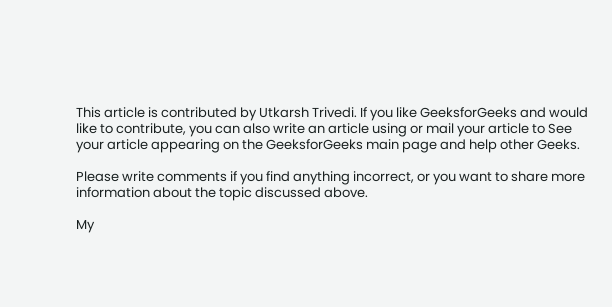This article is contributed by Utkarsh Trivedi. If you like GeeksforGeeks and would like to contribute, you can also write an article using or mail your article to See your article appearing on the GeeksforGeeks main page and help other Geeks.

Please write comments if you find anything incorrect, or you want to share more information about the topic discussed above.

My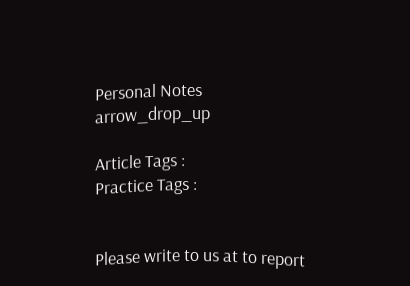Personal Notes arrow_drop_up

Article Tags :
Practice Tags :


Please write to us at to report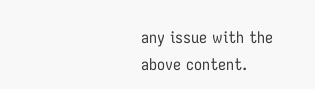any issue with the above content.